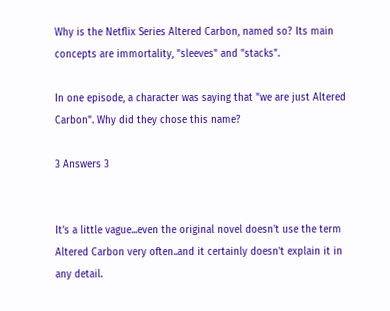Why is the Netflix Series Altered Carbon, named so? Its main concepts are immortality, "sleeves" and "stacks".

In one episode, a character was saying that "we are just Altered Carbon". Why did they chose this name?

3 Answers 3


It's a little vague...even the original novel doesn't use the term Altered Carbon very often..and it certainly doesn't explain it in any detail.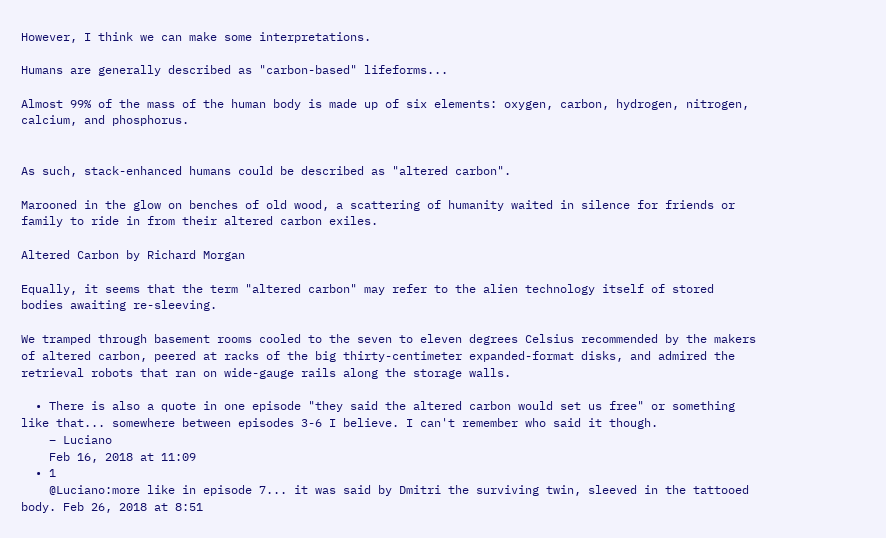However, I think we can make some interpretations.

Humans are generally described as "carbon-based" lifeforms...

Almost 99% of the mass of the human body is made up of six elements: oxygen, carbon, hydrogen, nitrogen, calcium, and phosphorus.


As such, stack-enhanced humans could be described as "altered carbon".

Marooned in the glow on benches of old wood, a scattering of humanity waited in silence for friends or family to ride in from their altered carbon exiles.

Altered Carbon by Richard Morgan

Equally, it seems that the term "altered carbon" may refer to the alien technology itself of stored bodies awaiting re-sleeving.

We tramped through basement rooms cooled to the seven to eleven degrees Celsius recommended by the makers of altered carbon, peered at racks of the big thirty-centimeter expanded-format disks, and admired the retrieval robots that ran on wide-gauge rails along the storage walls.

  • There is also a quote in one episode "they said the altered carbon would set us free" or something like that... somewhere between episodes 3-6 I believe. I can't remember who said it though.
    – Luciano
    Feb 16, 2018 at 11:09
  • 1
    @Luciano:more like in episode 7... it was said by Dmitri the surviving twin, sleeved in the tattooed body. Feb 26, 2018 at 8:51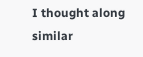I thought along similar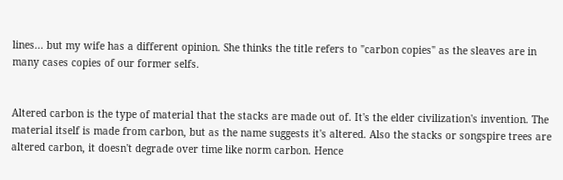lines... but my wife has a different opinion. She thinks the title refers to "carbon copies" as the sleaves are in many cases copies of our former selfs.


Altered carbon is the type of material that the stacks are made out of. It's the elder civilization's invention. The material itself is made from carbon, but as the name suggests it's altered. Also the stacks or songspire trees are altered carbon, it doesn't degrade over time like norm carbon. Hence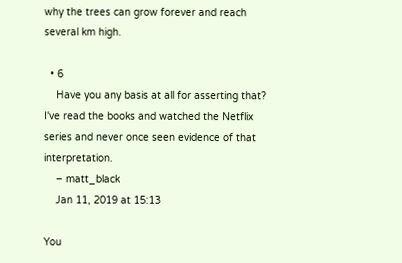why the trees can grow forever and reach several km high.

  • 6
    Have you any basis at all for asserting that? I've read the books and watched the Netflix series and never once seen evidence of that interpretation.
    – matt_black
    Jan 11, 2019 at 15:13

You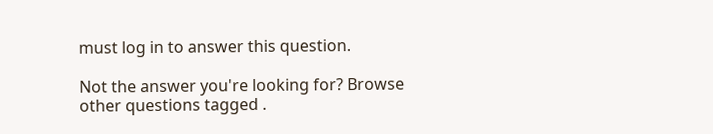must log in to answer this question.

Not the answer you're looking for? Browse other questions tagged .